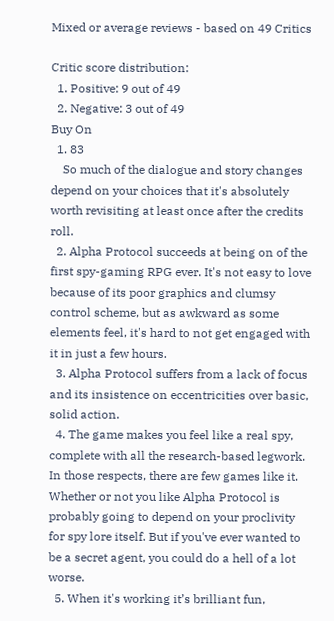Mixed or average reviews - based on 49 Critics

Critic score distribution:
  1. Positive: 9 out of 49
  2. Negative: 3 out of 49
Buy On
  1. 83
    So much of the dialogue and story changes depend on your choices that it's absolutely worth revisiting at least once after the credits roll.
  2. Alpha Protocol succeeds at being on of the first spy-gaming RPG ever. It's not easy to love because of its poor graphics and clumsy control scheme, but as awkward as some elements feel, it's hard to not get engaged with it in just a few hours.
  3. Alpha Protocol suffers from a lack of focus and its insistence on eccentricities over basic, solid action.
  4. The game makes you feel like a real spy, complete with all the research-based legwork. In those respects, there are few games like it. Whether or not you like Alpha Protocol is probably going to depend on your proclivity for spy lore itself. But if you've ever wanted to be a secret agent, you could do a hell of a lot worse.
  5. When it's working it’s brilliant fun,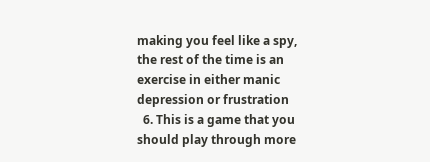making you feel like a spy, the rest of the time is an exercise in either manic depression or frustration
  6. This is a game that you should play through more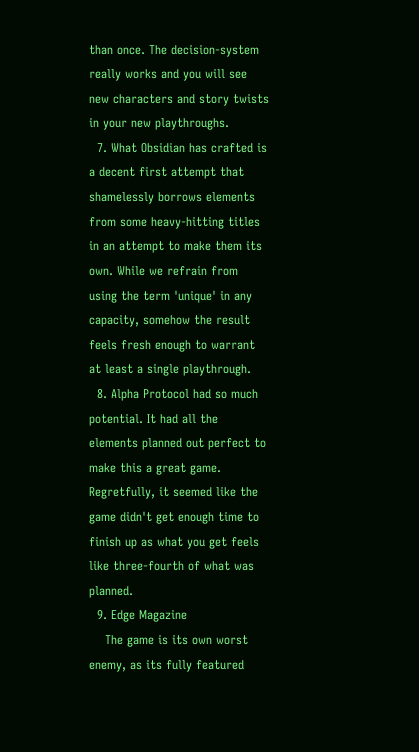than once. The decision-system really works and you will see new characters and story twists in your new playthroughs.
  7. What Obsidian has crafted is a decent first attempt that shamelessly borrows elements from some heavy-hitting titles in an attempt to make them its own. While we refrain from using the term 'unique' in any capacity, somehow the result feels fresh enough to warrant at least a single playthrough.
  8. Alpha Protocol had so much potential. It had all the elements planned out perfect to make this a great game. Regretfully, it seemed like the game didn't get enough time to finish up as what you get feels like three-fourth of what was planned.
  9. Edge Magazine
    The game is its own worst enemy, as its fully featured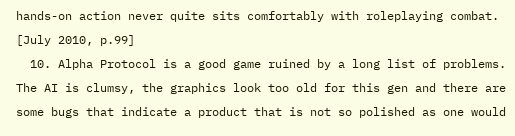hands-on action never quite sits comfortably with roleplaying combat. [July 2010, p.99]
  10. Alpha Protocol is a good game ruined by a long list of problems. The AI is clumsy, the graphics look too old for this gen and there are some bugs that indicate a product that is not so polished as one would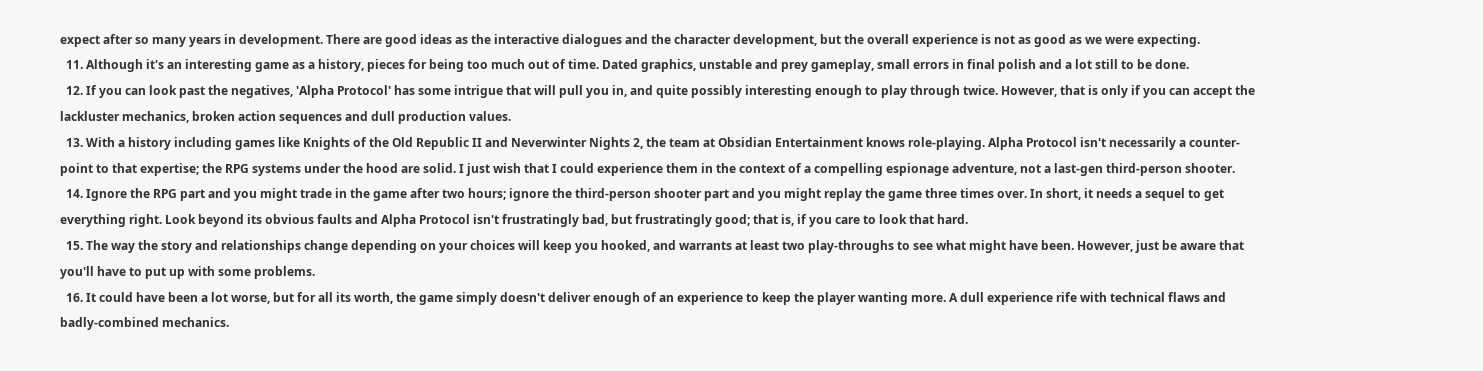expect after so many years in development. There are good ideas as the interactive dialogues and the character development, but the overall experience is not as good as we were expecting.
  11. Although it's an interesting game as a history, pieces for being too much out of time. Dated graphics, unstable and prey gameplay, small errors in final polish and a lot still to be done.
  12. If you can look past the negatives, 'Alpha Protocol' has some intrigue that will pull you in, and quite possibly interesting enough to play through twice. However, that is only if you can accept the lackluster mechanics, broken action sequences and dull production values.
  13. With a history including games like Knights of the Old Republic II and Neverwinter Nights 2, the team at Obsidian Entertainment knows role-playing. Alpha Protocol isn't necessarily a counter-point to that expertise; the RPG systems under the hood are solid. I just wish that I could experience them in the context of a compelling espionage adventure, not a last-gen third-person shooter.
  14. Ignore the RPG part and you might trade in the game after two hours; ignore the third-person shooter part and you might replay the game three times over. In short, it needs a sequel to get everything right. Look beyond its obvious faults and Alpha Protocol isn't frustratingly bad, but frustratingly good; that is, if you care to look that hard.
  15. The way the story and relationships change depending on your choices will keep you hooked, and warrants at least two play-throughs to see what might have been. However, just be aware that you'll have to put up with some problems.
  16. It could have been a lot worse, but for all its worth, the game simply doesn't deliver enough of an experience to keep the player wanting more. A dull experience rife with technical flaws and badly-combined mechanics.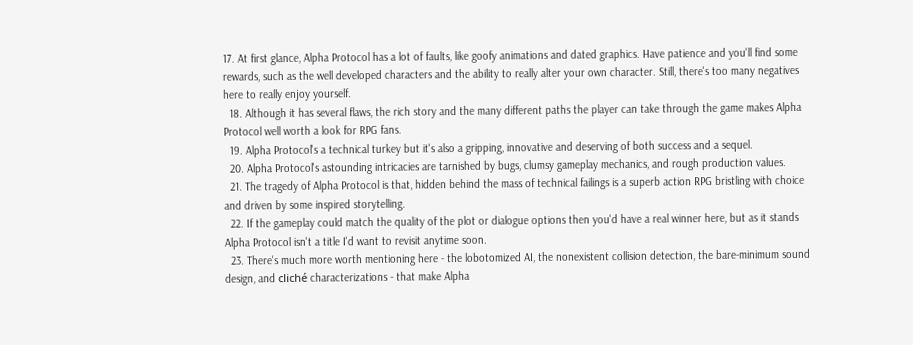17. At first glance, Alpha Protocol has a lot of faults, like goofy animations and dated graphics. Have patience and you'll find some rewards, such as the well developed characters and the ability to really alter your own character. Still, there's too many negatives here to really enjoy yourself.
  18. Although it has several flaws, the rich story and the many different paths the player can take through the game makes Alpha Protocol well worth a look for RPG fans.
  19. Alpha Protocol's a technical turkey but it's also a gripping, innovative and deserving of both success and a sequel.
  20. Alpha Protocol's astounding intricacies are tarnished by bugs, clumsy gameplay mechanics, and rough production values.
  21. The tragedy of Alpha Protocol is that, hidden behind the mass of technical failings is a superb action RPG bristling with choice and driven by some inspired storytelling.
  22. If the gameplay could match the quality of the plot or dialogue options then you'd have a real winner here, but as it stands Alpha Protocol isn't a title I'd want to revisit anytime soon.
  23. There's much more worth mentioning here - the lobotomized AI, the nonexistent collision detection, the bare-minimum sound design, and cliché characterizations - that make Alpha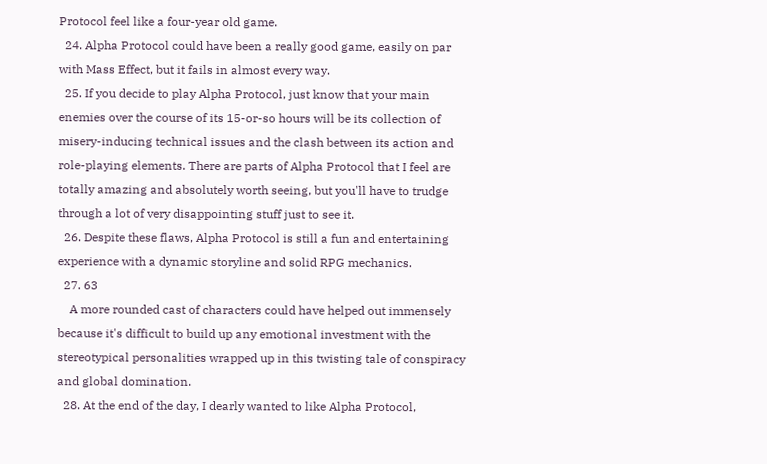Protocol feel like a four-year old game.
  24. Alpha Protocol could have been a really good game, easily on par with Mass Effect, but it fails in almost every way.
  25. If you decide to play Alpha Protocol, just know that your main enemies over the course of its 15-or-so hours will be its collection of misery-inducing technical issues and the clash between its action and role-playing elements. There are parts of Alpha Protocol that I feel are totally amazing and absolutely worth seeing, but you'll have to trudge through a lot of very disappointing stuff just to see it.
  26. Despite these flaws, Alpha Protocol is still a fun and entertaining experience with a dynamic storyline and solid RPG mechanics.
  27. 63
    A more rounded cast of characters could have helped out immensely because it's difficult to build up any emotional investment with the stereotypical personalities wrapped up in this twisting tale of conspiracy and global domination.
  28. At the end of the day, I dearly wanted to like Alpha Protocol,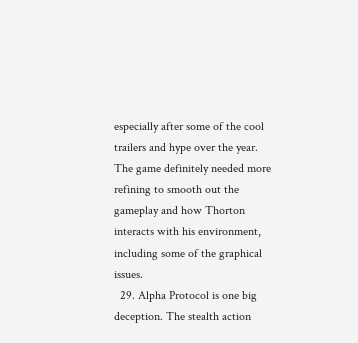especially after some of the cool trailers and hype over the year. The game definitely needed more refining to smooth out the gameplay and how Thorton interacts with his environment, including some of the graphical issues.
  29. Alpha Protocol is one big deception. The stealth action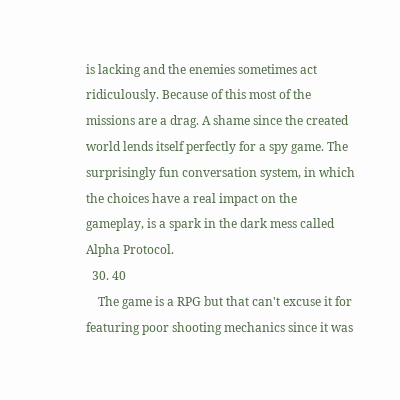is lacking and the enemies sometimes act ridiculously. Because of this most of the missions are a drag. A shame since the created world lends itself perfectly for a spy game. The surprisingly fun conversation system, in which the choices have a real impact on the gameplay, is a spark in the dark mess called Alpha Protocol.
  30. 40
    The game is a RPG but that can't excuse it for featuring poor shooting mechanics since it was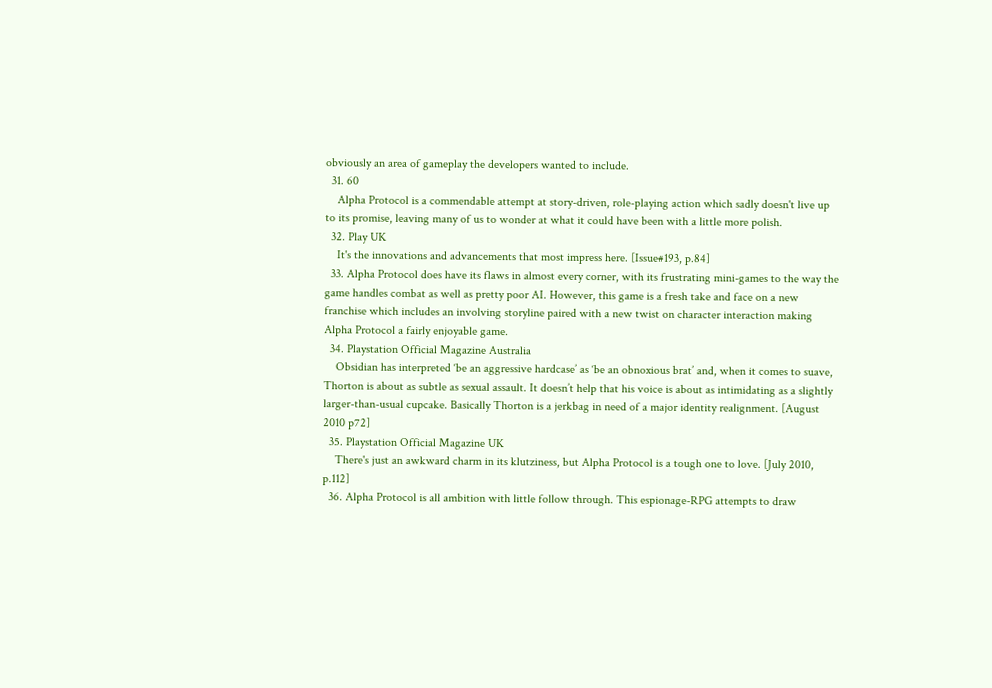obviously an area of gameplay the developers wanted to include.
  31. 60
    Alpha Protocol is a commendable attempt at story-driven, role-playing action which sadly doesn't live up to its promise, leaving many of us to wonder at what it could have been with a little more polish.
  32. Play UK
    It's the innovations and advancements that most impress here. [Issue#193, p.84]
  33. Alpha Protocol does have its flaws in almost every corner, with its frustrating mini-games to the way the game handles combat as well as pretty poor AI. However, this game is a fresh take and face on a new franchise which includes an involving storyline paired with a new twist on character interaction making Alpha Protocol a fairly enjoyable game.
  34. Playstation Official Magazine Australia
    Obsidian has interpreted ‘be an aggressive hardcase’ as ‘be an obnoxious brat’ and, when it comes to suave, Thorton is about as subtle as sexual assault. It doesn’t help that his voice is about as intimidating as a slightly larger-than-usual cupcake. Basically Thorton is a jerkbag in need of a major identity realignment. [August 2010 p72]
  35. Playstation Official Magazine UK
    There's just an awkward charm in its klutziness, but Alpha Protocol is a tough one to love. [July 2010, p.112]
  36. Alpha Protocol is all ambition with little follow through. This espionage-RPG attempts to draw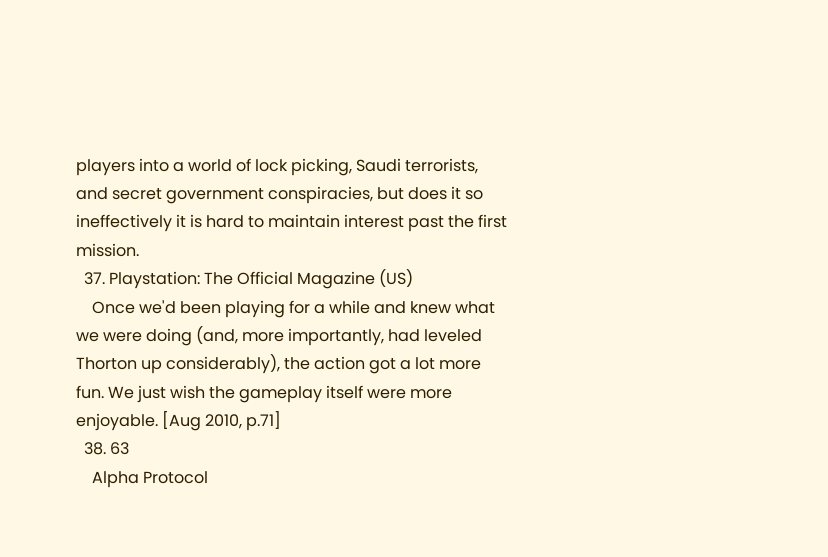players into a world of lock picking, Saudi terrorists, and secret government conspiracies, but does it so ineffectively it is hard to maintain interest past the first mission.
  37. Playstation: The Official Magazine (US)
    Once we'd been playing for a while and knew what we were doing (and, more importantly, had leveled Thorton up considerably), the action got a lot more fun. We just wish the gameplay itself were more enjoyable. [Aug 2010, p.71]
  38. 63
    Alpha Protocol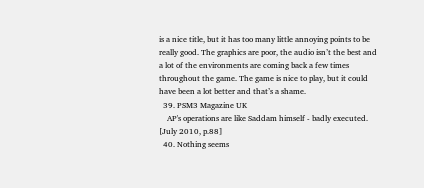is a nice title, but it has too many little annoying points to be really good. The graphics are poor, the audio isn’t the best and a lot of the environments are coming back a few times throughout the game. The game is nice to play, but it could have been a lot better and that’s a shame.
  39. PSM3 Magazine UK
    AP's operations are like Saddam himself - badly executed. [July 2010, p.88]
  40. Nothing seems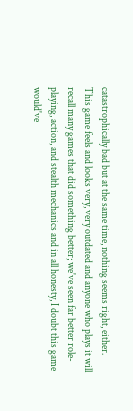catastrophically bad but at the same time, nothing seems right, either. This game feels and looks very, very outdated and anyone who plays it will recall many games that did something better; we've seen far better role-playing, action, and stealth mechanics and in all honesty, I doubt this game would've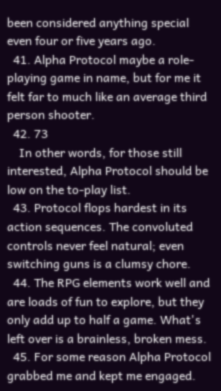been considered anything special even four or five years ago.
  41. Alpha Protocol maybe a role-playing game in name, but for me it felt far to much like an average third person shooter.
  42. 73
    In other words, for those still interested, Alpha Protocol should be low on the to-play list.
  43. Protocol flops hardest in its action sequences. The convoluted controls never feel natural; even switching guns is a clumsy chore.
  44. The RPG elements work well and are loads of fun to explore, but they only add up to half a game. What's left over is a brainless, broken mess.
  45. For some reason Alpha Protocol grabbed me and kept me engaged.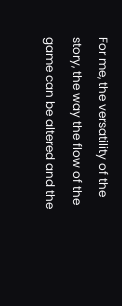For me, the versatility of the story, the way the flow of the game can be altered and the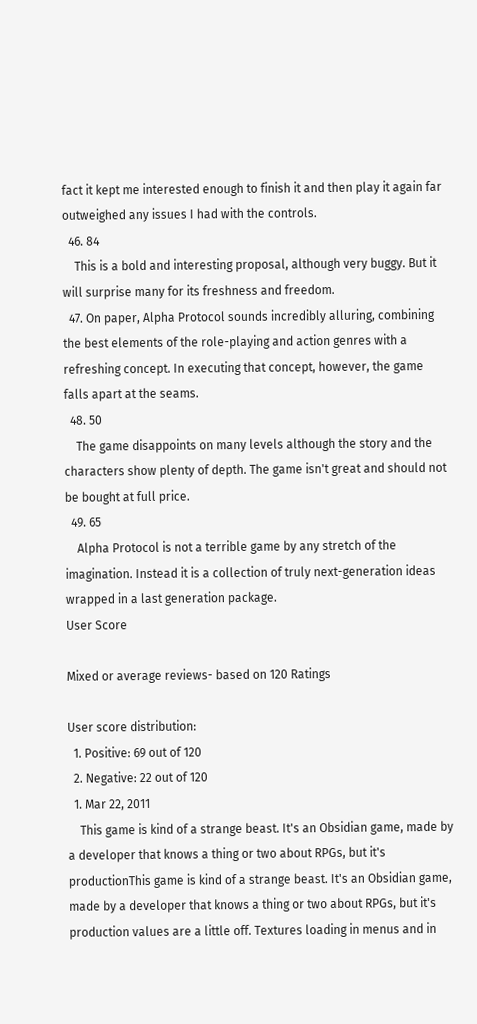fact it kept me interested enough to finish it and then play it again far outweighed any issues I had with the controls.
  46. 84
    This is a bold and interesting proposal, although very buggy. But it will surprise many for its freshness and freedom.
  47. On paper, Alpha Protocol sounds incredibly alluring, combining the best elements of the role-playing and action genres with a refreshing concept. In executing that concept, however, the game falls apart at the seams.
  48. 50
    The game disappoints on many levels although the story and the characters show plenty of depth. The game isn't great and should not be bought at full price.
  49. 65
    Alpha Protocol is not a terrible game by any stretch of the imagination. Instead it is a collection of truly next-generation ideas wrapped in a last generation package.
User Score

Mixed or average reviews- based on 120 Ratings

User score distribution:
  1. Positive: 69 out of 120
  2. Negative: 22 out of 120
  1. Mar 22, 2011
    This game is kind of a strange beast. It's an Obsidian game, made by a developer that knows a thing or two about RPGs, but it's productionThis game is kind of a strange beast. It's an Obsidian game, made by a developer that knows a thing or two about RPGs, but it's production values are a little off. Textures loading in menus and in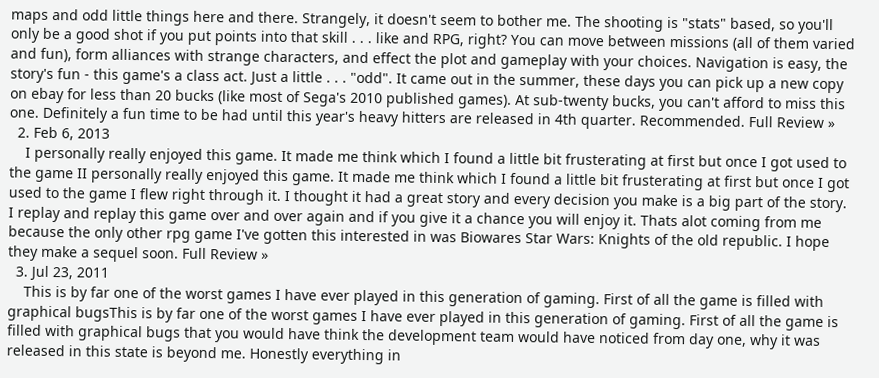maps and odd little things here and there. Strangely, it doesn't seem to bother me. The shooting is "stats" based, so you'll only be a good shot if you put points into that skill . . . like and RPG, right? You can move between missions (all of them varied and fun), form alliances with strange characters, and effect the plot and gameplay with your choices. Navigation is easy, the story's fun - this game's a class act. Just a little . . . "odd". It came out in the summer, these days you can pick up a new copy on ebay for less than 20 bucks (like most of Sega's 2010 published games). At sub-twenty bucks, you can't afford to miss this one. Definitely a fun time to be had until this year's heavy hitters are released in 4th quarter. Recommended. Full Review »
  2. Feb 6, 2013
    I personally really enjoyed this game. It made me think which I found a little bit frusterating at first but once I got used to the game II personally really enjoyed this game. It made me think which I found a little bit frusterating at first but once I got used to the game I flew right through it. I thought it had a great story and every decision you make is a big part of the story. I replay and replay this game over and over again and if you give it a chance you will enjoy it. Thats alot coming from me because the only other rpg game I've gotten this interested in was Biowares Star Wars: Knights of the old republic. I hope they make a sequel soon. Full Review »
  3. Jul 23, 2011
    This is by far one of the worst games I have ever played in this generation of gaming. First of all the game is filled with graphical bugsThis is by far one of the worst games I have ever played in this generation of gaming. First of all the game is filled with graphical bugs that you would have think the development team would have noticed from day one, why it was released in this state is beyond me. Honestly everything in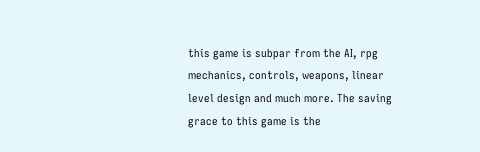this game is subpar from the AI, rpg mechanics, controls, weapons, linear level design and much more. The saving grace to this game is the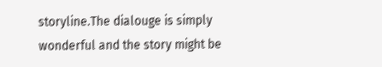storyline.The dialouge is simply wonderful and the story might be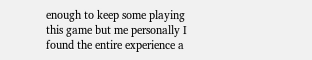enough to keep some playing this game but me personally I found the entire experience a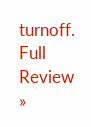turnoff. Full Review »